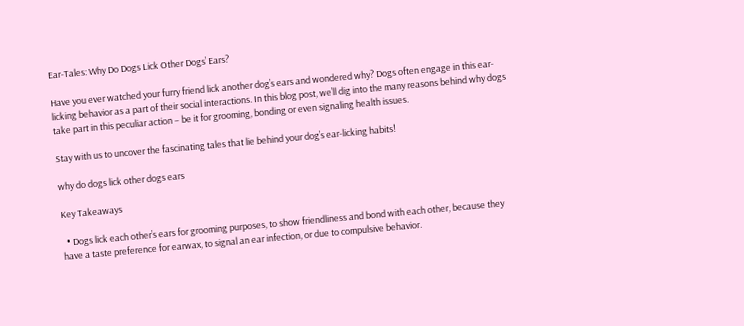Ear-Tales: Why Do Dogs Lick Other Dogs’ Ears?

Have you ever watched your furry friend lick another dog’s ears and wondered why? Dogs often engage in this ear-licking behavior as a part of their social interactions. In this blog post, we’ll dig into the many reasons behind why dogs take part in this peculiar action – be it for grooming, bonding or even signaling health issues.

Stay with us to uncover the fascinating tales that lie behind your dog’s ear-licking habits!

why do dogs lick other dogs ears

Key Takeaways

  • Dogs lick each other’s ears for grooming purposes, to show friendliness and bond with each other, because they have a taste preference for earwax, to signal an ear infection, or due to compulsive behavior.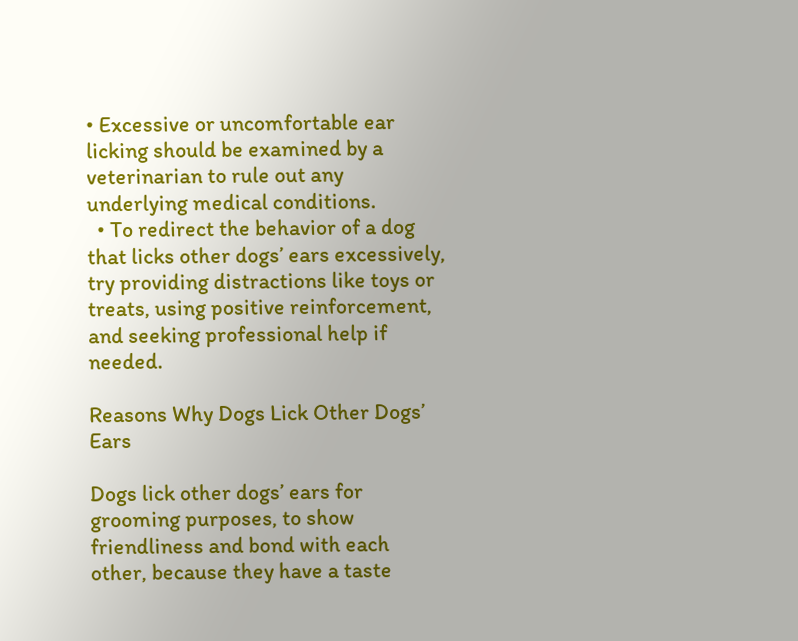• Excessive or uncomfortable ear licking should be examined by a veterinarian to rule out any underlying medical conditions.
  • To redirect the behavior of a dog that licks other dogs’ ears excessively, try providing distractions like toys or treats, using positive reinforcement, and seeking professional help if needed.

Reasons Why Dogs Lick Other Dogs’ Ears

Dogs lick other dogs’ ears for grooming purposes, to show friendliness and bond with each other, because they have a taste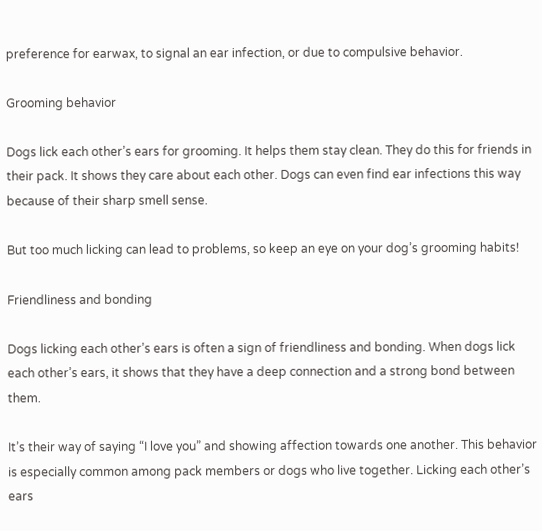preference for earwax, to signal an ear infection, or due to compulsive behavior.

Grooming behavior

Dogs lick each other’s ears for grooming. It helps them stay clean. They do this for friends in their pack. It shows they care about each other. Dogs can even find ear infections this way because of their sharp smell sense.

But too much licking can lead to problems, so keep an eye on your dog’s grooming habits!

Friendliness and bonding

Dogs licking each other’s ears is often a sign of friendliness and bonding. When dogs lick each other’s ears, it shows that they have a deep connection and a strong bond between them.

It’s their way of saying “I love you” and showing affection towards one another. This behavior is especially common among pack members or dogs who live together. Licking each other’s ears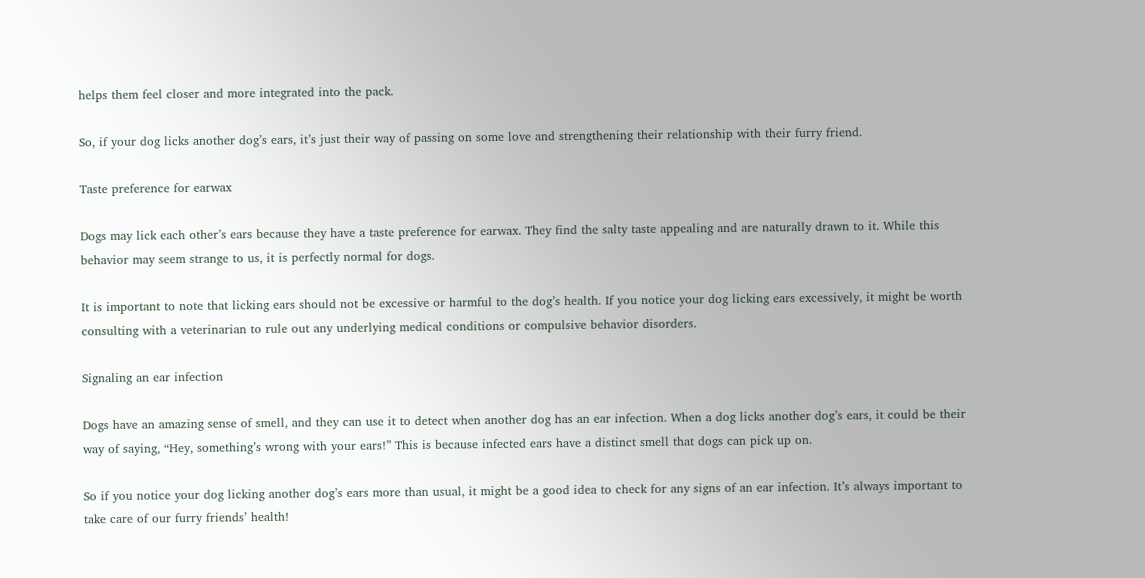helps them feel closer and more integrated into the pack.

So, if your dog licks another dog’s ears, it’s just their way of passing on some love and strengthening their relationship with their furry friend.

Taste preference for earwax

Dogs may lick each other’s ears because they have a taste preference for earwax. They find the salty taste appealing and are naturally drawn to it. While this behavior may seem strange to us, it is perfectly normal for dogs.

It is important to note that licking ears should not be excessive or harmful to the dog’s health. If you notice your dog licking ears excessively, it might be worth consulting with a veterinarian to rule out any underlying medical conditions or compulsive behavior disorders.

Signaling an ear infection

Dogs have an amazing sense of smell, and they can use it to detect when another dog has an ear infection. When a dog licks another dog’s ears, it could be their way of saying, “Hey, something’s wrong with your ears!” This is because infected ears have a distinct smell that dogs can pick up on.

So if you notice your dog licking another dog’s ears more than usual, it might be a good idea to check for any signs of an ear infection. It’s always important to take care of our furry friends’ health!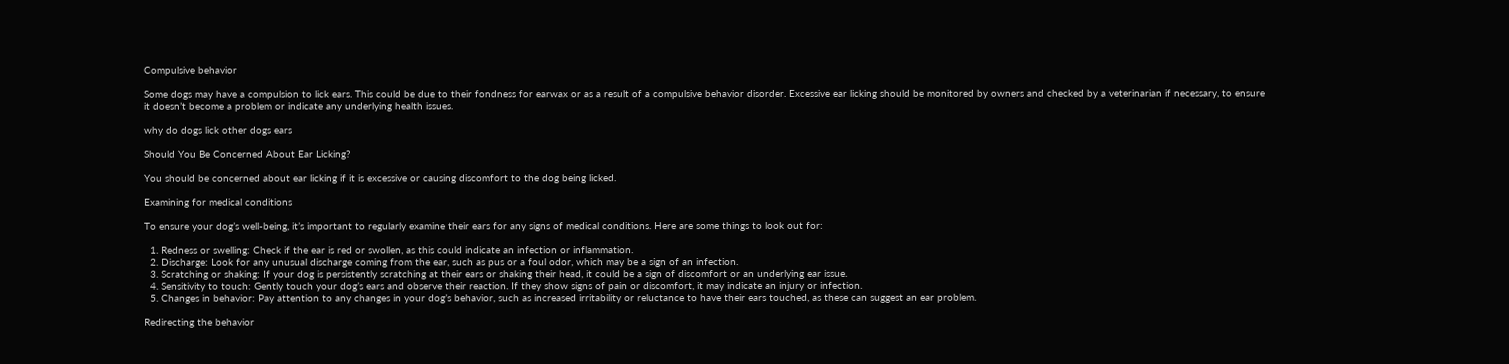Compulsive behavior

Some dogs may have a compulsion to lick ears. This could be due to their fondness for earwax or as a result of a compulsive behavior disorder. Excessive ear licking should be monitored by owners and checked by a veterinarian if necessary, to ensure it doesn’t become a problem or indicate any underlying health issues.

why do dogs lick other dogs ears

Should You Be Concerned About Ear Licking?

You should be concerned about ear licking if it is excessive or causing discomfort to the dog being licked.

Examining for medical conditions

To ensure your dog’s well-being, it’s important to regularly examine their ears for any signs of medical conditions. Here are some things to look out for:

  1. Redness or swelling: Check if the ear is red or swollen, as this could indicate an infection or inflammation.
  2. Discharge: Look for any unusual discharge coming from the ear, such as pus or a foul odor, which may be a sign of an infection.
  3. Scratching or shaking: If your dog is persistently scratching at their ears or shaking their head, it could be a sign of discomfort or an underlying ear issue.
  4. Sensitivity to touch: Gently touch your dog’s ears and observe their reaction. If they show signs of pain or discomfort, it may indicate an injury or infection.
  5. Changes in behavior: Pay attention to any changes in your dog’s behavior, such as increased irritability or reluctance to have their ears touched, as these can suggest an ear problem.

Redirecting the behavior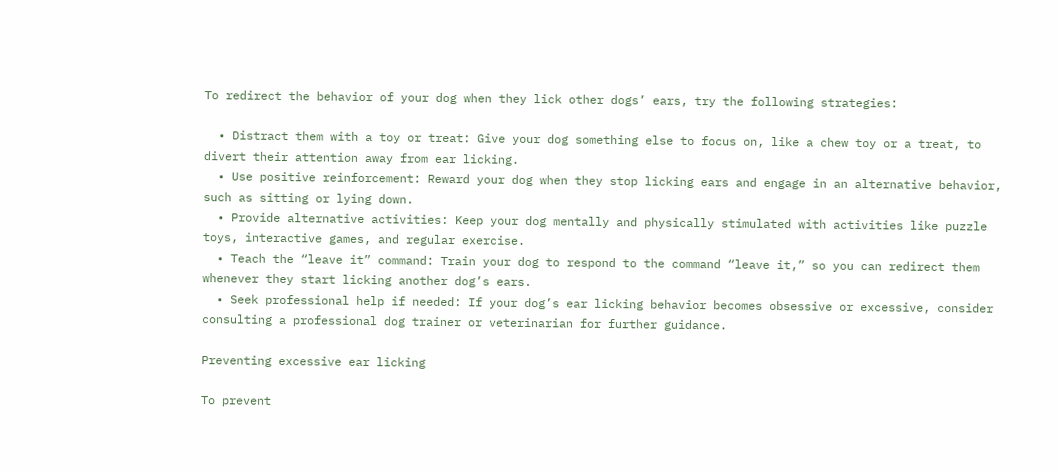To redirect the behavior of your dog when they lick other dogs’ ears, try the following strategies:

  • Distract them with a toy or treat: Give your dog something else to focus on, like a chew toy or a treat, to divert their attention away from ear licking.
  • Use positive reinforcement: Reward your dog when they stop licking ears and engage in an alternative behavior, such as sitting or lying down.
  • Provide alternative activities: Keep your dog mentally and physically stimulated with activities like puzzle toys, interactive games, and regular exercise.
  • Teach the “leave it” command: Train your dog to respond to the command “leave it,” so you can redirect them whenever they start licking another dog’s ears.
  • Seek professional help if needed: If your dog’s ear licking behavior becomes obsessive or excessive, consider consulting a professional dog trainer or veterinarian for further guidance.

Preventing excessive ear licking

To prevent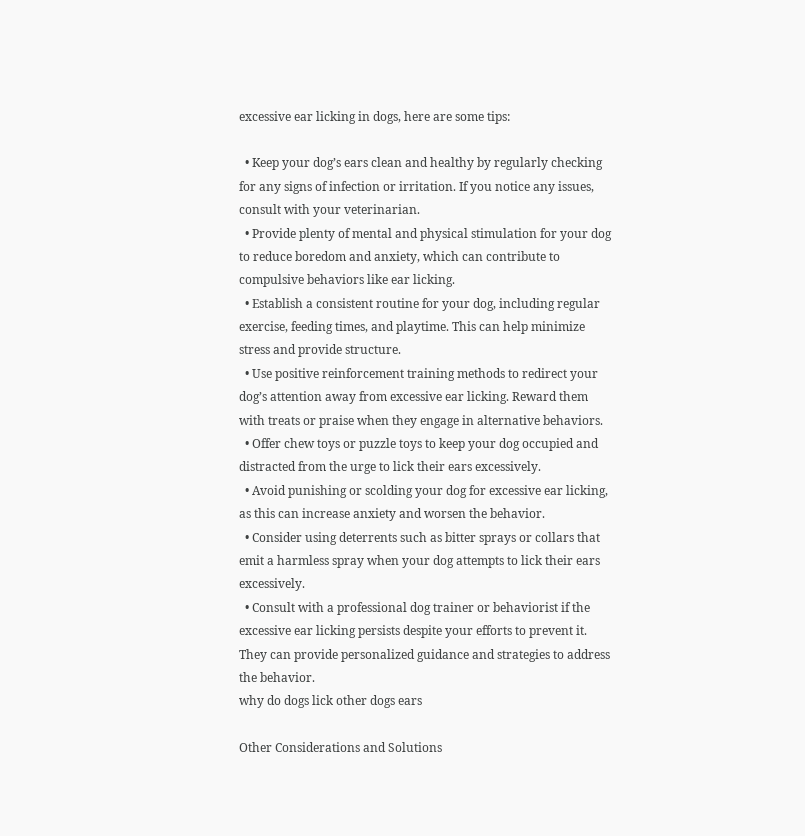excessive ear licking in dogs, here are some tips:

  • Keep your dog’s ears clean and healthy by regularly checking for any signs of infection or irritation. If you notice any issues, consult with your veterinarian.
  • Provide plenty of mental and physical stimulation for your dog to reduce boredom and anxiety, which can contribute to compulsive behaviors like ear licking.
  • Establish a consistent routine for your dog, including regular exercise, feeding times, and playtime. This can help minimize stress and provide structure.
  • Use positive reinforcement training methods to redirect your dog’s attention away from excessive ear licking. Reward them with treats or praise when they engage in alternative behaviors.
  • Offer chew toys or puzzle toys to keep your dog occupied and distracted from the urge to lick their ears excessively.
  • Avoid punishing or scolding your dog for excessive ear licking, as this can increase anxiety and worsen the behavior.
  • Consider using deterrents such as bitter sprays or collars that emit a harmless spray when your dog attempts to lick their ears excessively.
  • Consult with a professional dog trainer or behaviorist if the excessive ear licking persists despite your efforts to prevent it. They can provide personalized guidance and strategies to address the behavior.
why do dogs lick other dogs ears

Other Considerations and Solutions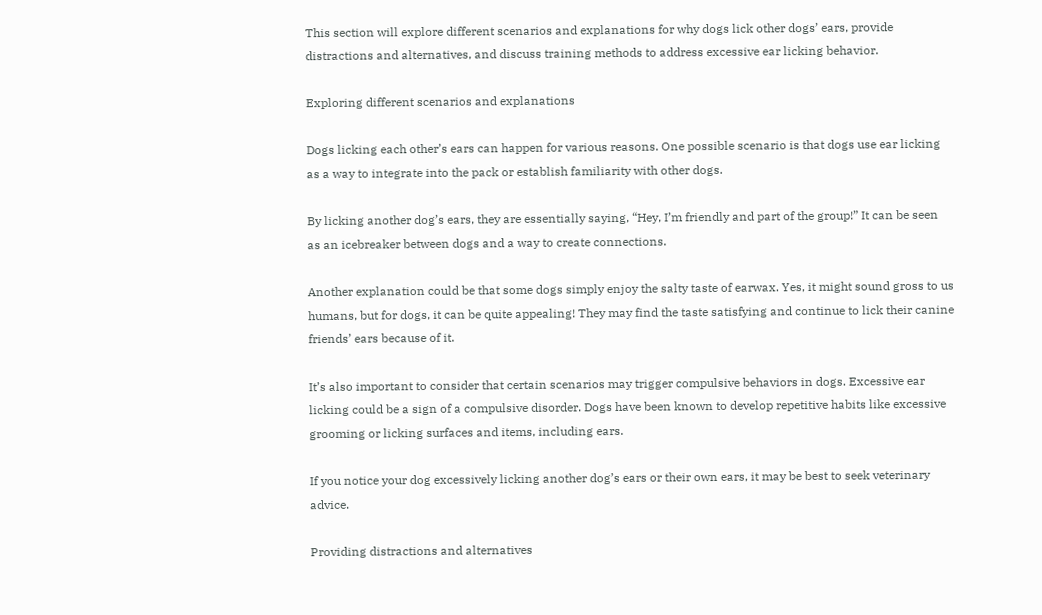This section will explore different scenarios and explanations for why dogs lick other dogs’ ears, provide distractions and alternatives, and discuss training methods to address excessive ear licking behavior.

Exploring different scenarios and explanations

Dogs licking each other’s ears can happen for various reasons. One possible scenario is that dogs use ear licking as a way to integrate into the pack or establish familiarity with other dogs.

By licking another dog’s ears, they are essentially saying, “Hey, I’m friendly and part of the group!” It can be seen as an icebreaker between dogs and a way to create connections.

Another explanation could be that some dogs simply enjoy the salty taste of earwax. Yes, it might sound gross to us humans, but for dogs, it can be quite appealing! They may find the taste satisfying and continue to lick their canine friends’ ears because of it.

It’s also important to consider that certain scenarios may trigger compulsive behaviors in dogs. Excessive ear licking could be a sign of a compulsive disorder. Dogs have been known to develop repetitive habits like excessive grooming or licking surfaces and items, including ears.

If you notice your dog excessively licking another dog’s ears or their own ears, it may be best to seek veterinary advice.

Providing distractions and alternatives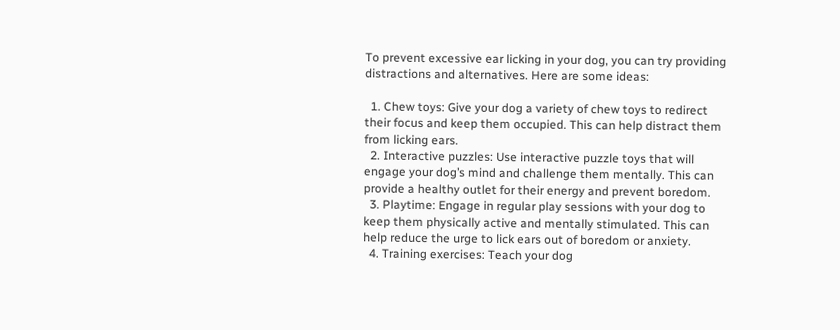To prevent excessive ear licking in your dog, you can try providing distractions and alternatives. Here are some ideas:

  1. Chew toys: Give your dog a variety of chew toys to redirect their focus and keep them occupied. This can help distract them from licking ears.
  2. Interactive puzzles: Use interactive puzzle toys that will engage your dog’s mind and challenge them mentally. This can provide a healthy outlet for their energy and prevent boredom.
  3. Playtime: Engage in regular play sessions with your dog to keep them physically active and mentally stimulated. This can help reduce the urge to lick ears out of boredom or anxiety.
  4. Training exercises: Teach your dog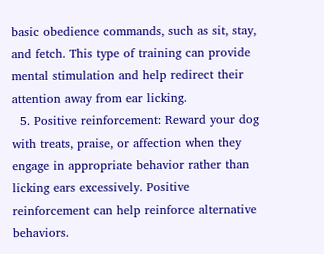basic obedience commands, such as sit, stay, and fetch. This type of training can provide mental stimulation and help redirect their attention away from ear licking.
  5. Positive reinforcement: Reward your dog with treats, praise, or affection when they engage in appropriate behavior rather than licking ears excessively. Positive reinforcement can help reinforce alternative behaviors.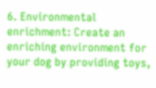6. Environmental enrichment: Create an enriching environment for your dog by providing toys,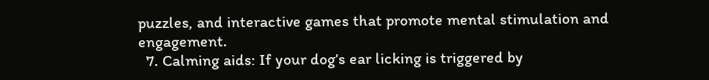puzzles, and interactive games that promote mental stimulation and engagement.
  7. Calming aids: If your dog’s ear licking is triggered by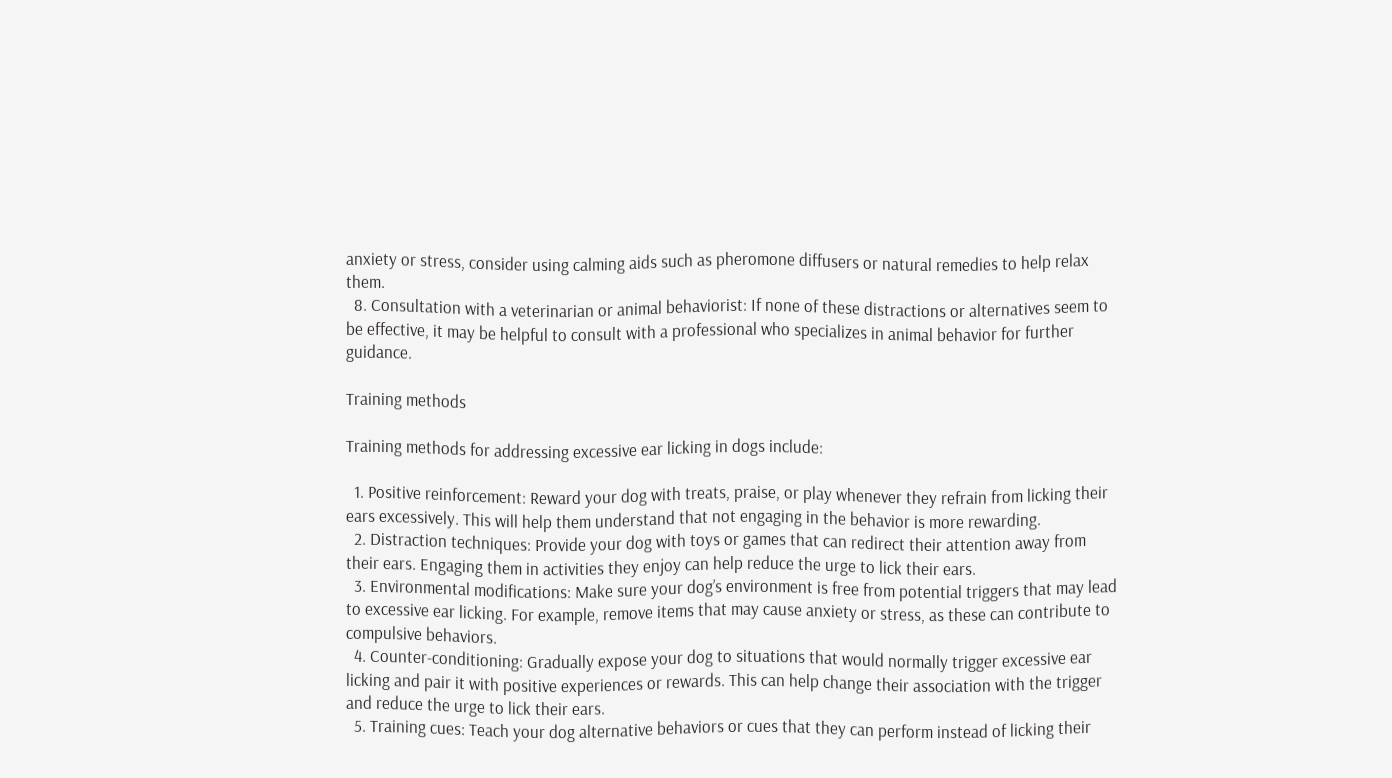anxiety or stress, consider using calming aids such as pheromone diffusers or natural remedies to help relax them.
  8. Consultation with a veterinarian or animal behaviorist: If none of these distractions or alternatives seem to be effective, it may be helpful to consult with a professional who specializes in animal behavior for further guidance.

Training methods

Training methods for addressing excessive ear licking in dogs include:

  1. Positive reinforcement: Reward your dog with treats, praise, or play whenever they refrain from licking their ears excessively. This will help them understand that not engaging in the behavior is more rewarding.
  2. Distraction techniques: Provide your dog with toys or games that can redirect their attention away from their ears. Engaging them in activities they enjoy can help reduce the urge to lick their ears.
  3. Environmental modifications: Make sure your dog’s environment is free from potential triggers that may lead to excessive ear licking. For example, remove items that may cause anxiety or stress, as these can contribute to compulsive behaviors.
  4. Counter-conditioning: Gradually expose your dog to situations that would normally trigger excessive ear licking and pair it with positive experiences or rewards. This can help change their association with the trigger and reduce the urge to lick their ears.
  5. Training cues: Teach your dog alternative behaviors or cues that they can perform instead of licking their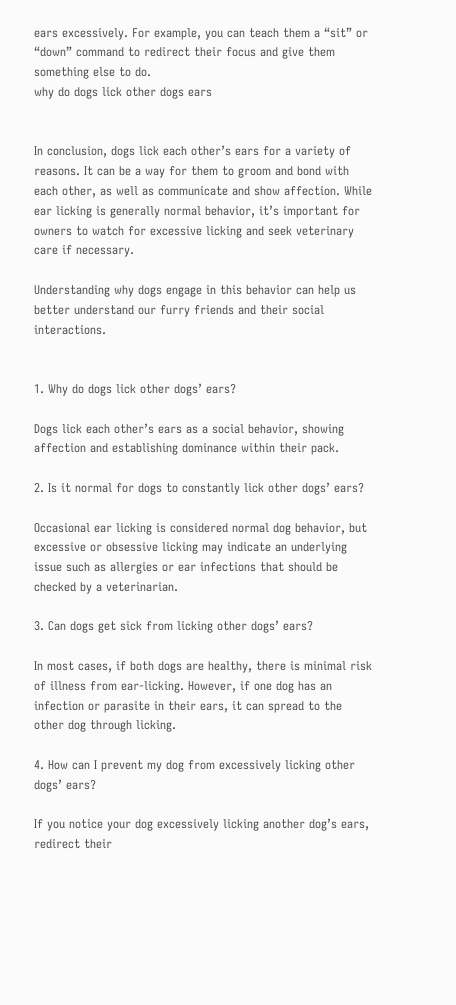ears excessively. For example, you can teach them a “sit” or “down” command to redirect their focus and give them something else to do.
why do dogs lick other dogs ears


In conclusion, dogs lick each other’s ears for a variety of reasons. It can be a way for them to groom and bond with each other, as well as communicate and show affection. While ear licking is generally normal behavior, it’s important for owners to watch for excessive licking and seek veterinary care if necessary.

Understanding why dogs engage in this behavior can help us better understand our furry friends and their social interactions.


1. Why do dogs lick other dogs’ ears?

Dogs lick each other’s ears as a social behavior, showing affection and establishing dominance within their pack.

2. Is it normal for dogs to constantly lick other dogs’ ears?

Occasional ear licking is considered normal dog behavior, but excessive or obsessive licking may indicate an underlying issue such as allergies or ear infections that should be checked by a veterinarian.

3. Can dogs get sick from licking other dogs’ ears?

In most cases, if both dogs are healthy, there is minimal risk of illness from ear-licking. However, if one dog has an infection or parasite in their ears, it can spread to the other dog through licking.

4. How can I prevent my dog from excessively licking other dogs’ ears?

If you notice your dog excessively licking another dog’s ears, redirect their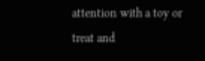attention with a toy or treat and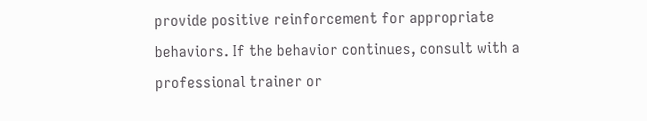provide positive reinforcement for appropriate behaviors. If the behavior continues, consult with a professional trainer or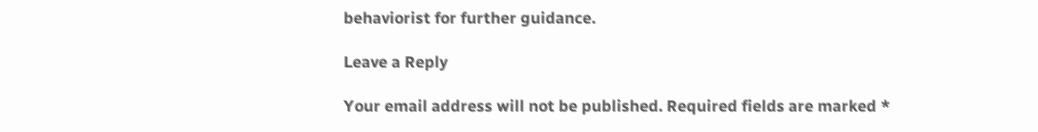behaviorist for further guidance.

Leave a Reply

Your email address will not be published. Required fields are marked *